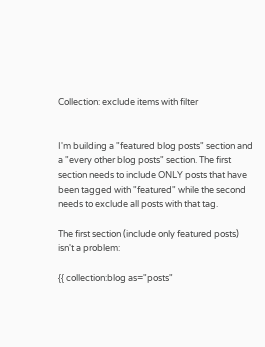Collection: exclude items with filter


I'm building a "featured blog posts" section and a "every other blog posts" section. The first section needs to include ONLY posts that have been tagged with "featured" while the second needs to exclude all posts with that tag.

The first section (include only featured posts) isn't a problem:

{{ collection:blog as="posts"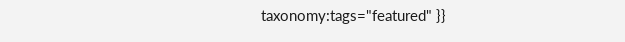taxonomy:tags="featured" }}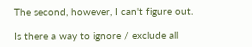The second, however, I can't figure out.

Is there a way to ignore / exclude all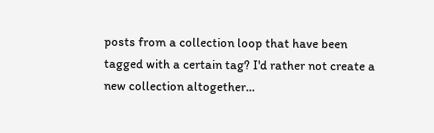posts from a collection loop that have been tagged with a certain tag? I'd rather not create a new collection altogether...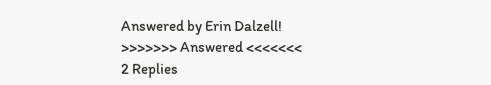Answered by Erin Dalzell!
>>>>>>> Answered <<<<<<<
2 Replies